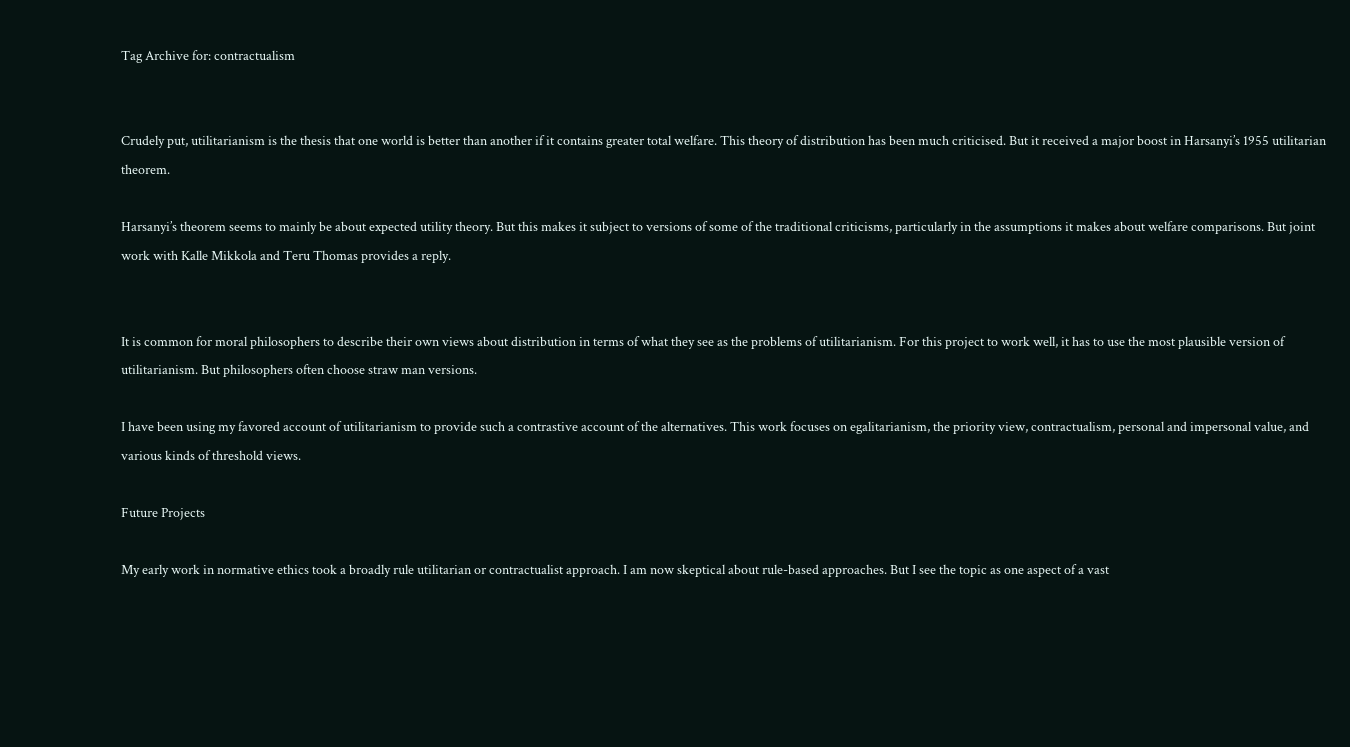Tag Archive for: contractualism


Crudely put, utilitarianism is the thesis that one world is better than another if it contains greater total welfare. This theory of distribution has been much criticised. But it received a major boost in Harsanyi’s 1955 utilitarian theorem.

Harsanyi’s theorem seems to mainly be about expected utility theory. But this makes it subject to versions of some of the traditional criticisms, particularly in the assumptions it makes about welfare comparisons. But joint work with Kalle Mikkola and Teru Thomas provides a reply.


It is common for moral philosophers to describe their own views about distribution in terms of what they see as the problems of utilitarianism. For this project to work well, it has to use the most plausible version of utilitarianism. But philosophers often choose straw man versions.

I have been using my favored account of utilitarianism to provide such a contrastive account of the alternatives. This work focuses on egalitarianism, the priority view, contractualism, personal and impersonal value, and various kinds of threshold views.

Future Projects

My early work in normative ethics took a broadly rule utilitarian or contractualist approach. I am now skeptical about rule-based approaches. But I see the topic as one aspect of a vast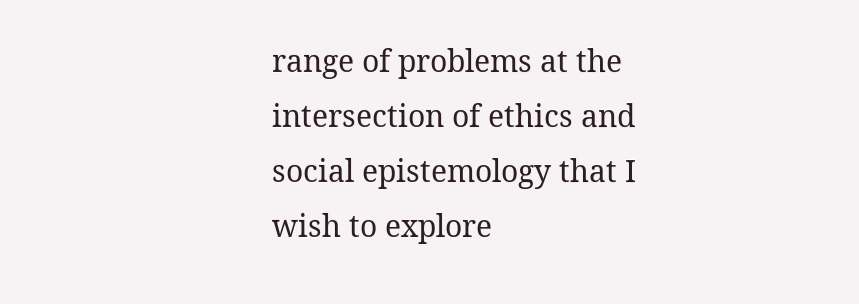range of problems at the intersection of ethics and social epistemology that I wish to explore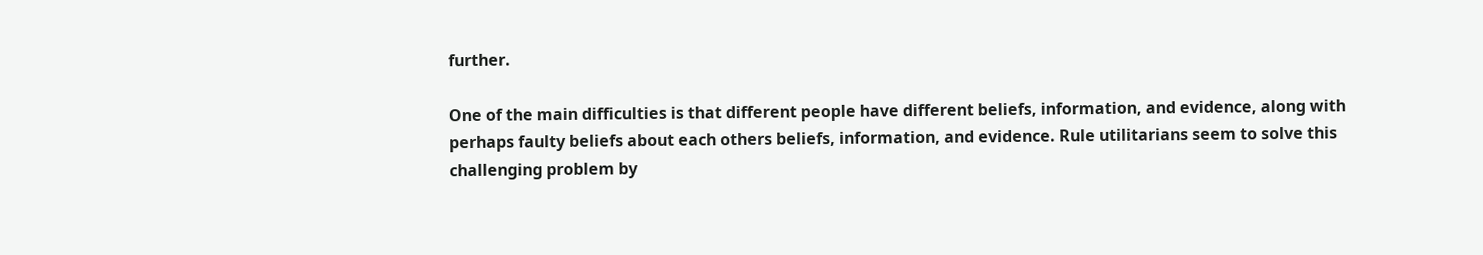further.

One of the main difficulties is that different people have different beliefs, information, and evidence, along with perhaps faulty beliefs about each others beliefs, information, and evidence. Rule utilitarians seem to solve this challenging problem by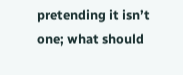pretending it isn’t one; what should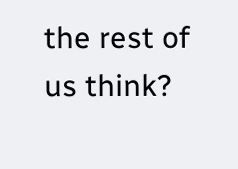the rest of us think?